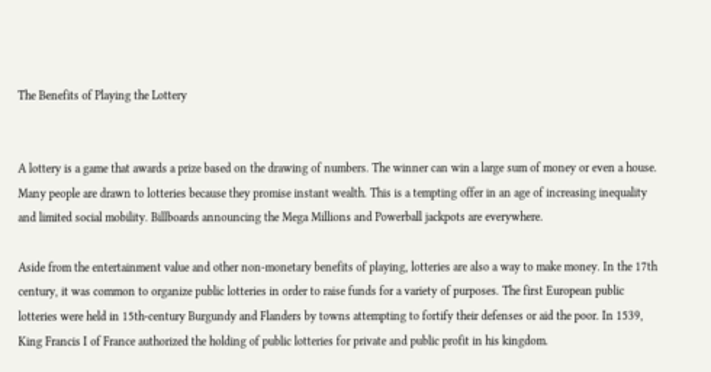The Benefits of Playing the Lottery


A lottery is a game that awards a prize based on the drawing of numbers. The winner can win a large sum of money or even a house. Many people are drawn to lotteries because they promise instant wealth. This is a tempting offer in an age of increasing inequality and limited social mobility. Billboards announcing the Mega Millions and Powerball jackpots are everywhere.

Aside from the entertainment value and other non-monetary benefits of playing, lotteries are also a way to make money. In the 17th century, it was common to organize public lotteries in order to raise funds for a variety of purposes. The first European public lotteries were held in 15th-century Burgundy and Flanders by towns attempting to fortify their defenses or aid the poor. In 1539, King Francis I of France authorized the holding of public lotteries for private and public profit in his kingdom.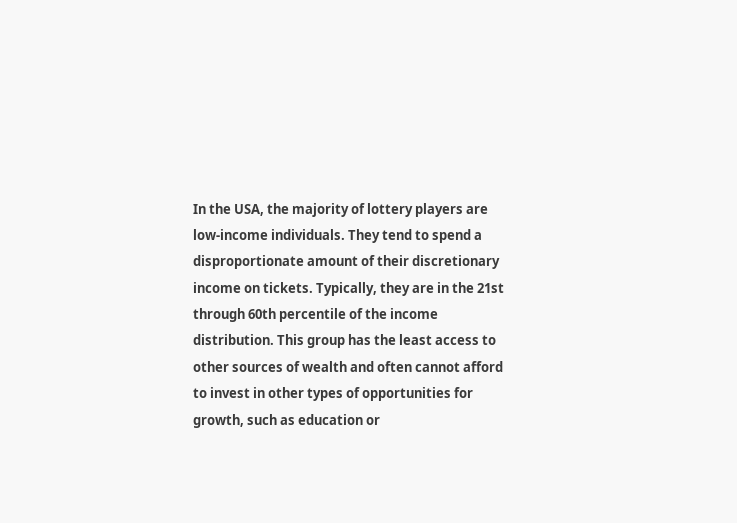In the USA, the majority of lottery players are low-income individuals. They tend to spend a disproportionate amount of their discretionary income on tickets. Typically, they are in the 21st through 60th percentile of the income distribution. This group has the least access to other sources of wealth and often cannot afford to invest in other types of opportunities for growth, such as education or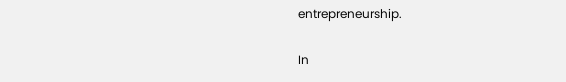entrepreneurship.

In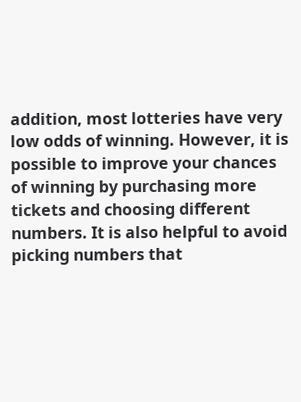addition, most lotteries have very low odds of winning. However, it is possible to improve your chances of winning by purchasing more tickets and choosing different numbers. It is also helpful to avoid picking numbers that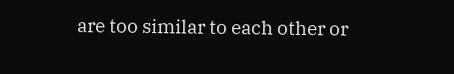are too similar to each other or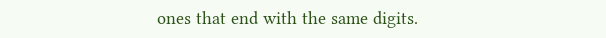ones that end with the same digits.